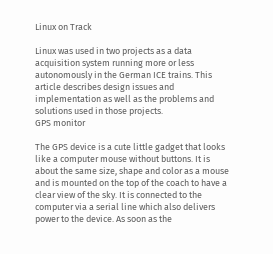Linux on Track

Linux was used in two projects as a data acquisition system running more or less autonomously in the German ICE trains. This article describes design issues and implementation as well as the problems and solutions used in those projects.
GPS monitor

The GPS device is a cute little gadget that looks like a computer mouse without buttons. It is about the same size, shape and color as a mouse and is mounted on the top of the coach to have a clear view of the sky. It is connected to the computer via a serial line which also delivers power to the device. As soon as the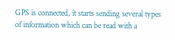GPS is connected, it starts sending several types of information which can be read with a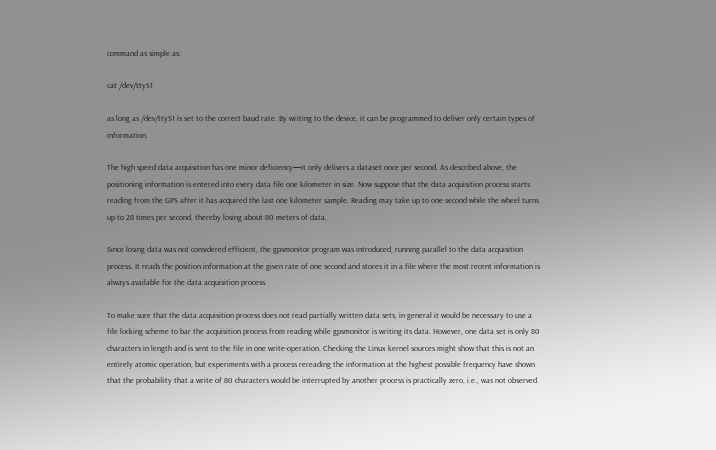command as simple as:

cat /dev/ttyS1

as long as /dev/ttyS1 is set to the correct baud rate. By writing to the device, it can be programmed to deliver only certain types of information.

The high speed data acquisition has one minor deficiency—it only delivers a dataset once per second. As described above, the positioning information is entered into every data file one kilometer in size. Now suppose that the data acquisition process starts reading from the GPS after it has acquired the last one kilometer sample. Reading may take up to one second while the wheel turns up to 28 times per second, thereby losing about 80 meters of data.

Since losing data was not considered efficient, the gpsmonitor program was introduced, running parallel to the data acquisition process. It reads the position information at the given rate of one second and stores it in a file where the most recent information is always available for the data acquisition process.

To make sure that the data acquisition process does not read partially written data sets, in general it would be necessary to use a file locking scheme to bar the acquisition process from reading while gpsmonitor is writing its data. However, one data set is only 80 characters in length and is sent to the file in one write-operation. Checking the Linux kernel sources might show that this is not an entirely atomic operation, but experiments with a process rereading the information at the highest possible frequency have shown that the probability that a write of 80 characters would be interrupted by another process is practically zero, i.e., was not observed.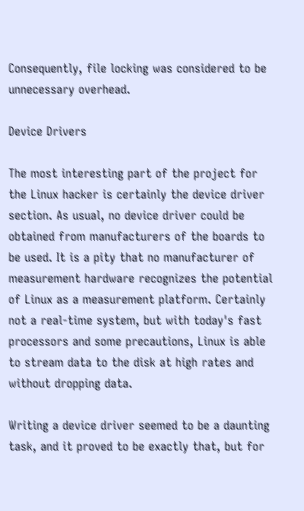Consequently, file locking was considered to be unnecessary overhead.

Device Drivers

The most interesting part of the project for the Linux hacker is certainly the device driver section. As usual, no device driver could be obtained from manufacturers of the boards to be used. It is a pity that no manufacturer of measurement hardware recognizes the potential of Linux as a measurement platform. Certainly not a real-time system, but with today's fast processors and some precautions, Linux is able to stream data to the disk at high rates and without dropping data.

Writing a device driver seemed to be a daunting task, and it proved to be exactly that, but for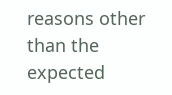reasons other than the expected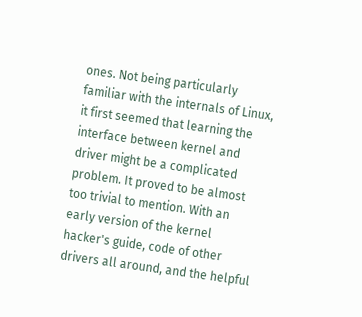ones. Not being particularly familiar with the internals of Linux, it first seemed that learning the interface between kernel and driver might be a complicated problem. It proved to be almost too trivial to mention. With an early version of the kernel hacker's guide, code of other drivers all around, and the helpful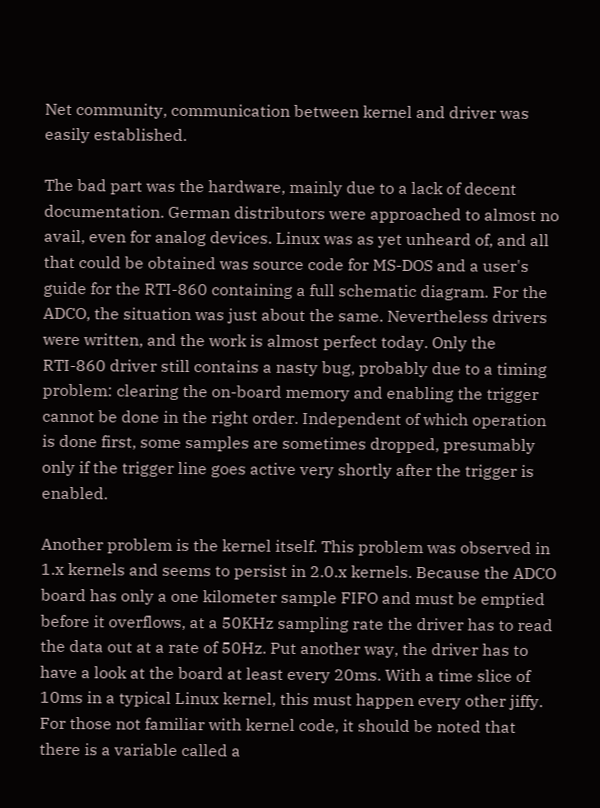Net community, communication between kernel and driver was easily established.

The bad part was the hardware, mainly due to a lack of decent documentation. German distributors were approached to almost no avail, even for analog devices. Linux was as yet unheard of, and all that could be obtained was source code for MS-DOS and a user's guide for the RTI-860 containing a full schematic diagram. For the ADCO, the situation was just about the same. Nevertheless drivers were written, and the work is almost perfect today. Only the RTI-860 driver still contains a nasty bug, probably due to a timing problem: clearing the on-board memory and enabling the trigger cannot be done in the right order. Independent of which operation is done first, some samples are sometimes dropped, presumably only if the trigger line goes active very shortly after the trigger is enabled.

Another problem is the kernel itself. This problem was observed in 1.x kernels and seems to persist in 2.0.x kernels. Because the ADCO board has only a one kilometer sample FIFO and must be emptied before it overflows, at a 50KHz sampling rate the driver has to read the data out at a rate of 50Hz. Put another way, the driver has to have a look at the board at least every 20ms. With a time slice of 10ms in a typical Linux kernel, this must happen every other jiffy. For those not familiar with kernel code, it should be noted that there is a variable called a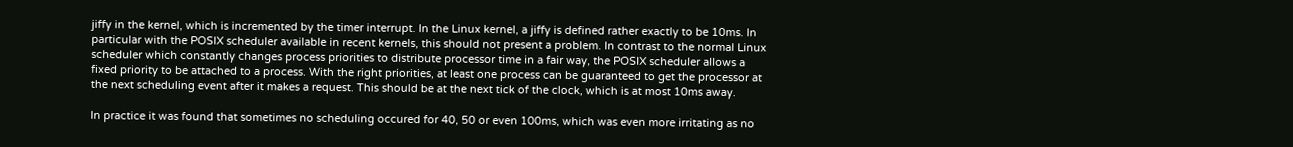jiffy in the kernel, which is incremented by the timer interrupt. In the Linux kernel, a jiffy is defined rather exactly to be 10ms. In particular with the POSIX scheduler available in recent kernels, this should not present a problem. In contrast to the normal Linux scheduler which constantly changes process priorities to distribute processor time in a fair way, the POSIX scheduler allows a fixed priority to be attached to a process. With the right priorities, at least one process can be guaranteed to get the processor at the next scheduling event after it makes a request. This should be at the next tick of the clock, which is at most 10ms away.

In practice it was found that sometimes no scheduling occured for 40, 50 or even 100ms, which was even more irritating as no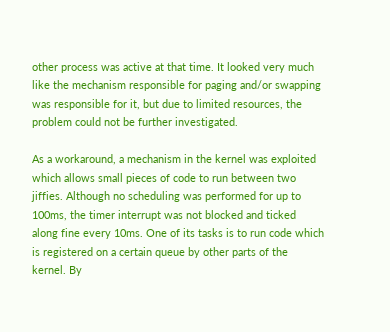other process was active at that time. It looked very much like the mechanism responsible for paging and/or swapping was responsible for it, but due to limited resources, the problem could not be further investigated.

As a workaround, a mechanism in the kernel was exploited which allows small pieces of code to run between two jiffies. Although no scheduling was performed for up to 100ms, the timer interrupt was not blocked and ticked along fine every 10ms. One of its tasks is to run code which is registered on a certain queue by other parts of the kernel. By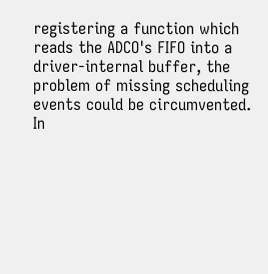registering a function which reads the ADCO's FIFO into a driver-internal buffer, the problem of missing scheduling events could be circumvented. In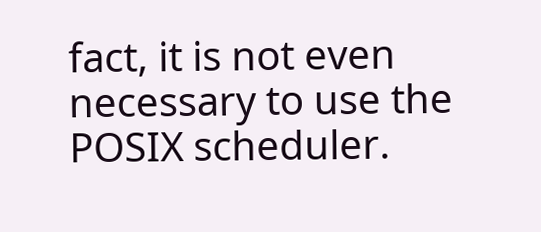fact, it is not even necessary to use the POSIX scheduler.